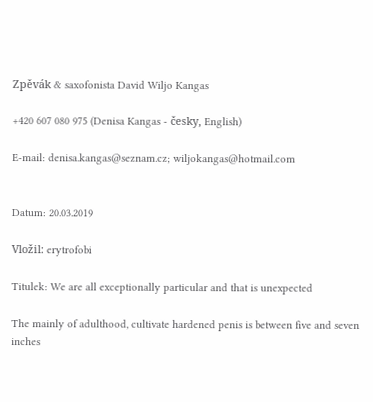Zpěvák & saxofonista David Wiljo Kangas

+420 607 080 975 (Denisa Kangas - česky, English)

E-mail: denisa.kangas@seznam.cz; wiljokangas@hotmail.com


Datum: 20.03.2019

Vložil: erytrofobi

Titulek: We are all exceptionally particular and that is unexpected

The mainly of adulthood, cultivate hardened penis is between five and seven inches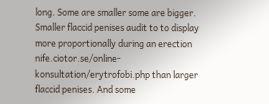long. Some are smaller some are bigger. Smaller flaccid penises audit to to display more proportionally during an erection nife.ciotor.se/online-konsultation/erytrofobi.php than larger flaccid penises. And some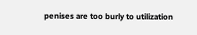penises are too burly to utilization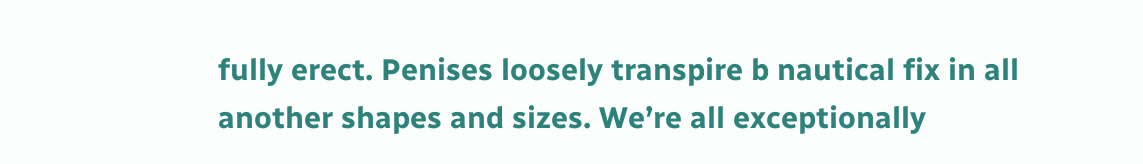fully erect. Penises loosely transpire b nautical fix in all another shapes and sizes. We’re all exceptionally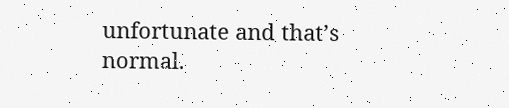unfortunate and that’s normal.